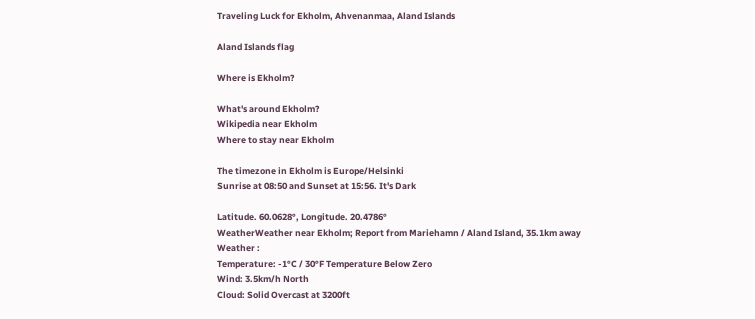Traveling Luck for Ekholm, Ahvenanmaa, Aland Islands

Aland Islands flag

Where is Ekholm?

What's around Ekholm?
Wikipedia near Ekholm
Where to stay near Ekholm

The timezone in Ekholm is Europe/Helsinki
Sunrise at 08:50 and Sunset at 15:56. It's Dark

Latitude. 60.0628°, Longitude. 20.4786°
WeatherWeather near Ekholm; Report from Mariehamn / Aland Island, 35.1km away
Weather :
Temperature: -1°C / 30°F Temperature Below Zero
Wind: 3.5km/h North
Cloud: Solid Overcast at 3200ft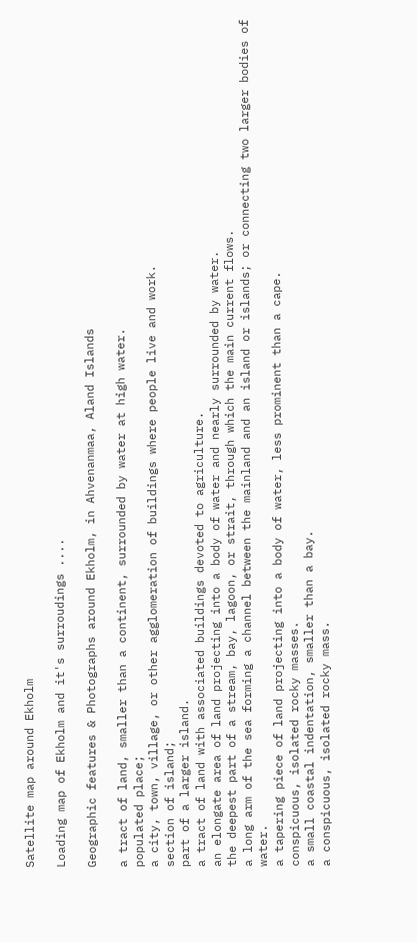Satellite map around Ekholm

Loading map of Ekholm and it's surroudings ....

Geographic features & Photographs around Ekholm, in Ahvenanmaa, Aland Islands

a tract of land, smaller than a continent, surrounded by water at high water.
populated place;
a city, town, village, or other agglomeration of buildings where people live and work.
section of island;
part of a larger island.
a tract of land with associated buildings devoted to agriculture.
an elongate area of land projecting into a body of water and nearly surrounded by water.
the deepest part of a stream, bay, lagoon, or strait, through which the main current flows.
a long arm of the sea forming a channel between the mainland and an island or islands; or connecting two larger bodies of water.
a tapering piece of land projecting into a body of water, less prominent than a cape.
conspicuous, isolated rocky masses.
a small coastal indentation, smaller than a bay.
a conspicuous, isolated rocky mass.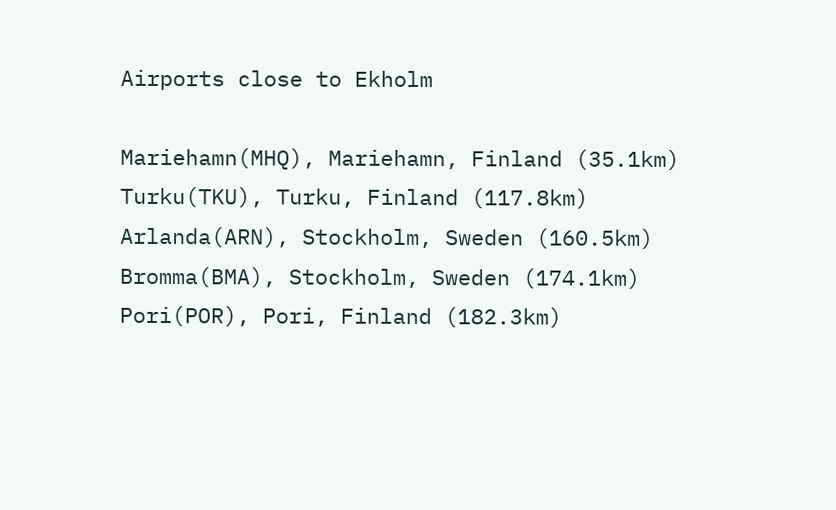Airports close to Ekholm

Mariehamn(MHQ), Mariehamn, Finland (35.1km)
Turku(TKU), Turku, Finland (117.8km)
Arlanda(ARN), Stockholm, Sweden (160.5km)
Bromma(BMA), Stockholm, Sweden (174.1km)
Pori(POR), Pori, Finland (182.3km)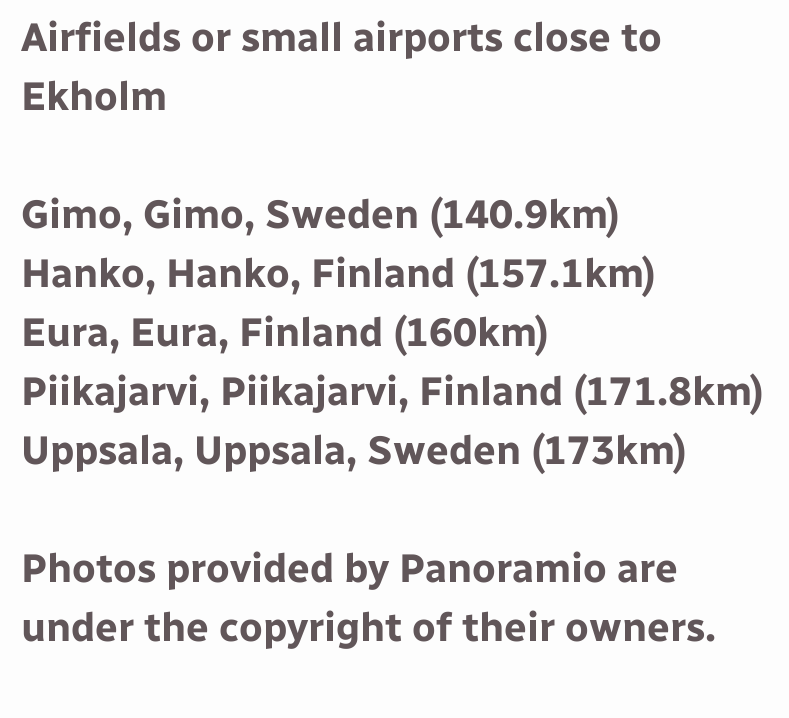Airfields or small airports close to Ekholm

Gimo, Gimo, Sweden (140.9km)
Hanko, Hanko, Finland (157.1km)
Eura, Eura, Finland (160km)
Piikajarvi, Piikajarvi, Finland (171.8km)
Uppsala, Uppsala, Sweden (173km)

Photos provided by Panoramio are under the copyright of their owners.